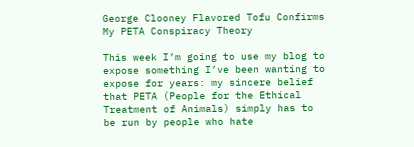George Clooney Flavored Tofu Confirms My PETA Conspiracy Theory

This week I’m going to use my blog to expose something I’ve been wanting to expose for years: my sincere belief that PETA (People for the Ethical Treatment of Animals) simply has to be run by people who hate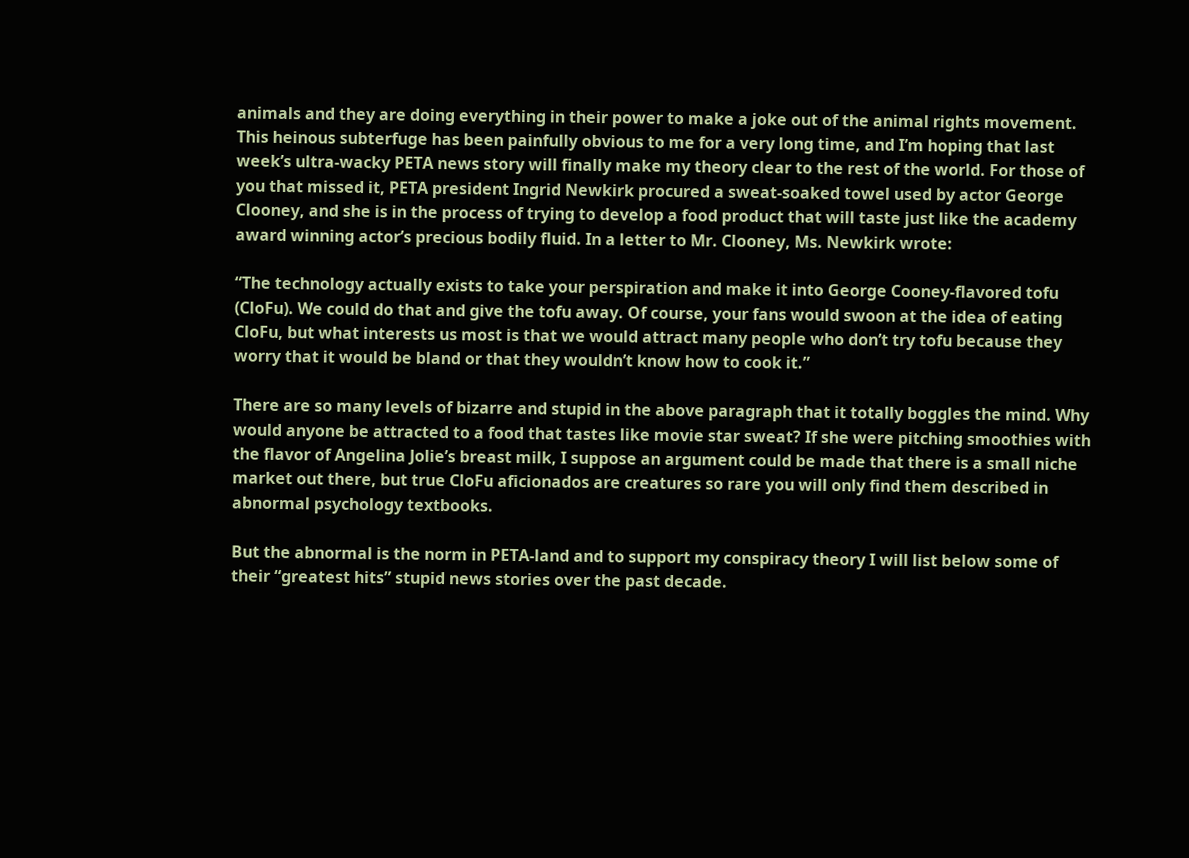animals and they are doing everything in their power to make a joke out of the animal rights movement. This heinous subterfuge has been painfully obvious to me for a very long time, and I’m hoping that last week’s ultra-wacky PETA news story will finally make my theory clear to the rest of the world. For those of you that missed it, PETA president Ingrid Newkirk procured a sweat-soaked towel used by actor George Clooney, and she is in the process of trying to develop a food product that will taste just like the academy award winning actor’s precious bodily fluid. In a letter to Mr. Clooney, Ms. Newkirk wrote:

“The technology actually exists to take your perspiration and make it into George Cooney-flavored tofu (CloFu). We could do that and give the tofu away. Of course, your fans would swoon at the idea of eating CloFu, but what interests us most is that we would attract many people who don’t try tofu because they worry that it would be bland or that they wouldn’t know how to cook it.”

There are so many levels of bizarre and stupid in the above paragraph that it totally boggles the mind. Why would anyone be attracted to a food that tastes like movie star sweat? If she were pitching smoothies with the flavor of Angelina Jolie’s breast milk, I suppose an argument could be made that there is a small niche market out there, but true CloFu aficionados are creatures so rare you will only find them described in abnormal psychology textbooks.

But the abnormal is the norm in PETA-land and to support my conspiracy theory I will list below some of their “greatest hits” stupid news stories over the past decade.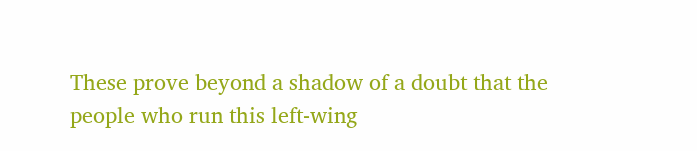These prove beyond a shadow of a doubt that the people who run this left-wing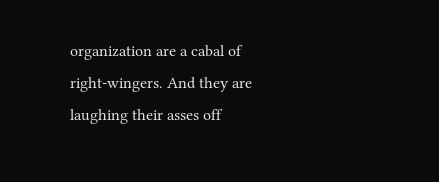organization are a cabal of right-wingers. And they are laughing their asses off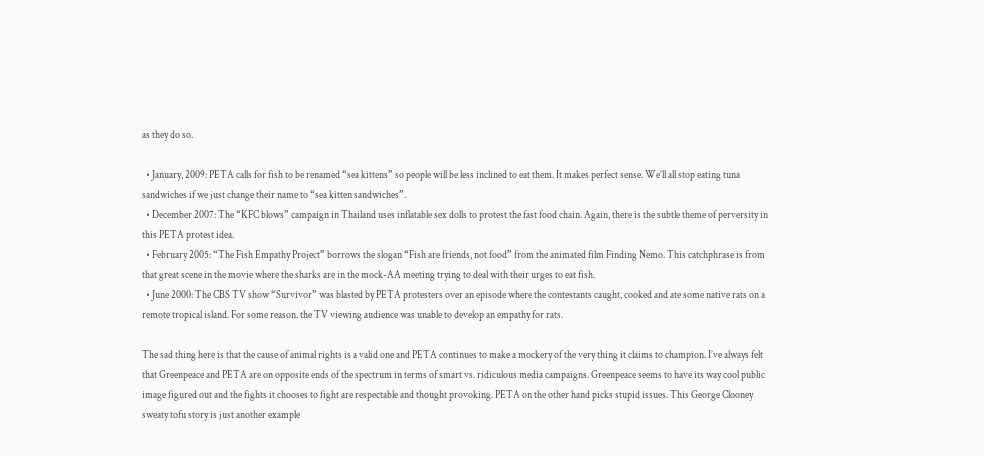as they do so.

  • January, 2009: PETA calls for fish to be renamed “sea kittens” so people will be less inclined to eat them. It makes perfect sense. We’ll all stop eating tuna sandwiches if we just change their name to “sea kitten sandwiches”.
  • December 2007: The “KFC blows” campaign in Thailand uses inflatable sex dolls to protest the fast food chain. Again, there is the subtle theme of perversity in this PETA protest idea.
  • February 2005: “The Fish Empathy Project” borrows the slogan “Fish are friends, not food” from the animated film Finding Nemo. This catchphrase is from that great scene in the movie where the sharks are in the mock-AA meeting trying to deal with their urges to eat fish.
  • June 2000: The CBS TV show “Survivor” was blasted by PETA protesters over an episode where the contestants caught, cooked and ate some native rats on a remote tropical island. For some reason. the TV viewing audience was unable to develop an empathy for rats.

The sad thing here is that the cause of animal rights is a valid one and PETA continues to make a mockery of the very thing it claims to champion. I’ve always felt that Greenpeace and PETA are on opposite ends of the spectrum in terms of smart vs. ridiculous media campaigns. Greenpeace seems to have its way cool public image figured out and the fights it chooses to fight are respectable and thought provoking. PETA on the other hand picks stupid issues. This George Clooney sweaty tofu story is just another example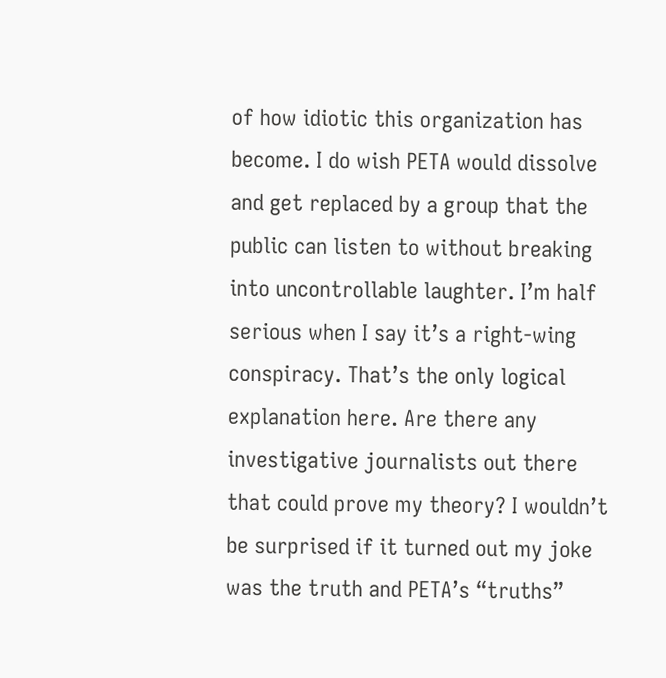of how idiotic this organization has become. I do wish PETA would dissolve and get replaced by a group that the public can listen to without breaking into uncontrollable laughter. I’m half serious when I say it’s a right-wing conspiracy. That’s the only logical explanation here. Are there any investigative journalists out there that could prove my theory? I wouldn’t be surprised if it turned out my joke was the truth and PETA’s “truths”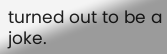turned out to be a joke.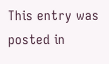This entry was posted in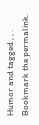Humor and tagged , , . Bookmark the permalink.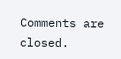Comments are closed.